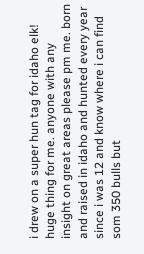i drew on a super hun tag for idaho elk! huge thing for me. anyone with any insight on great areas please pm me. born and raised in idaho and hunted every year since i was 12 and know where i can find som 350 bulls but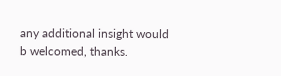any additional insight would b welcomed, thanks.